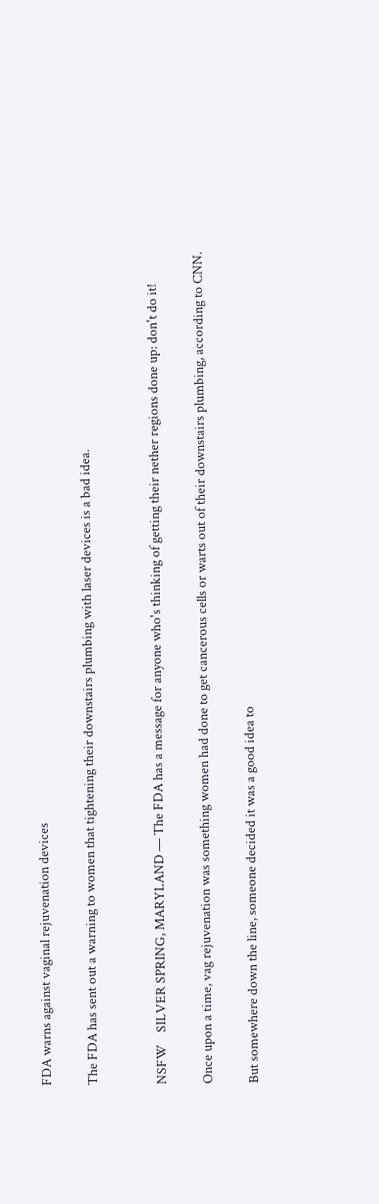FDA warns against vaginal rejuvenation devices

The FDA has sent out a warning to women that tightening their downstairs plumbing with laser devices is a bad idea.


NSFW    SILVER SPRING, MARYLAND — The FDA has a message for anyone who's thinking of getting their nether regions done up: don't do it!

Once upon a time, vag rejuvenation was something women had done to get cancerous cells or warts out of their downstairs plumbing, according to CNN.

But somewhere down the line, someone decided it was a good idea to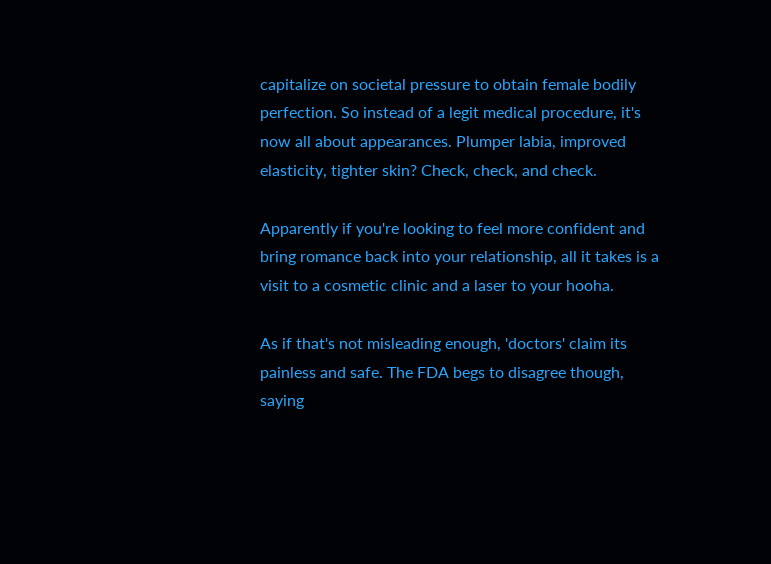capitalize on societal pressure to obtain female bodily perfection. So instead of a legit medical procedure, it's now all about appearances. Plumper labia, improved elasticity, tighter skin? Check, check, and check.

Apparently if you're looking to feel more confident and bring romance back into your relationship, all it takes is a visit to a cosmetic clinic and a laser to your hooha.

As if that's not misleading enough, 'doctors' claim its painless and safe. The FDA begs to disagree though, saying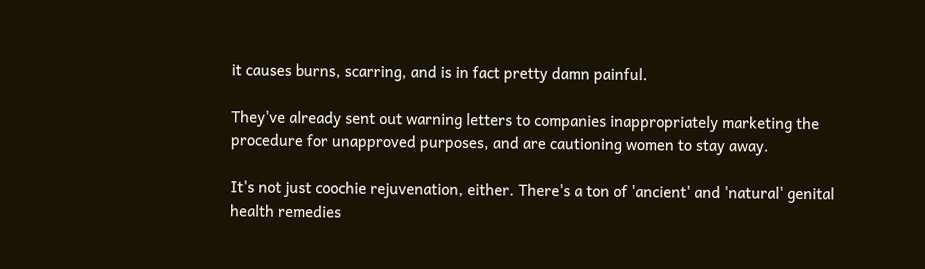it causes burns, scarring, and is in fact pretty damn painful.

They've already sent out warning letters to companies inappropriately marketing the procedure for unapproved purposes, and are cautioning women to stay away.

It's not just coochie rejuvenation, either. There's a ton of 'ancient' and 'natural' genital health remedies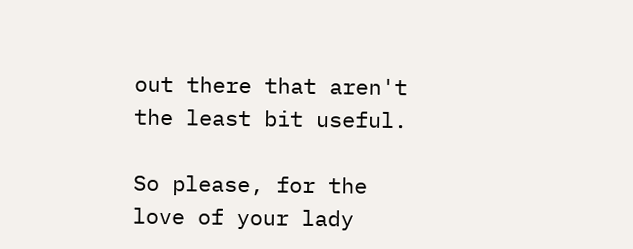out there that aren't the least bit useful.

So please, for the love of your lady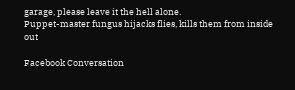garage, please leave it the hell alone.
Puppet-master fungus hijacks flies, kills them from inside out

Facebook Conversation